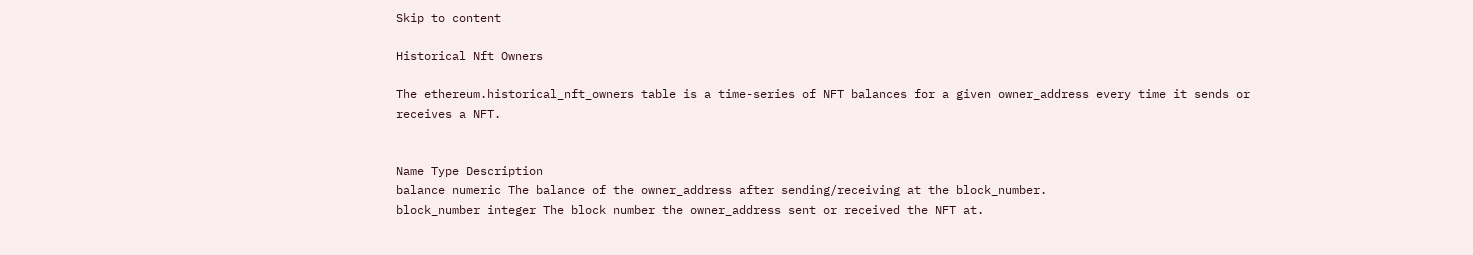Skip to content

Historical Nft Owners

The ethereum.historical_nft_owners table is a time-series of NFT balances for a given owner_address every time it sends or receives a NFT.


Name Type Description
balance numeric The balance of the owner_address after sending/receiving at the block_number.
block_number integer The block number the owner_address sent or received the NFT at.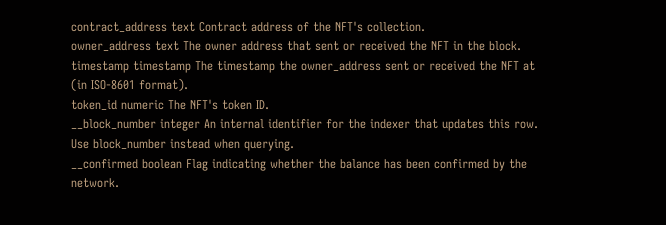contract_address text Contract address of the NFT's collection.
owner_address text The owner address that sent or received the NFT in the block.
timestamp timestamp The timestamp the owner_address sent or received the NFT at (in ISO-8601 format).
token_id numeric The NFT's token ID.
__block_number integer An internal identifier for the indexer that updates this row. Use block_number instead when querying.
__confirmed boolean Flag indicating whether the balance has been confirmed by the network.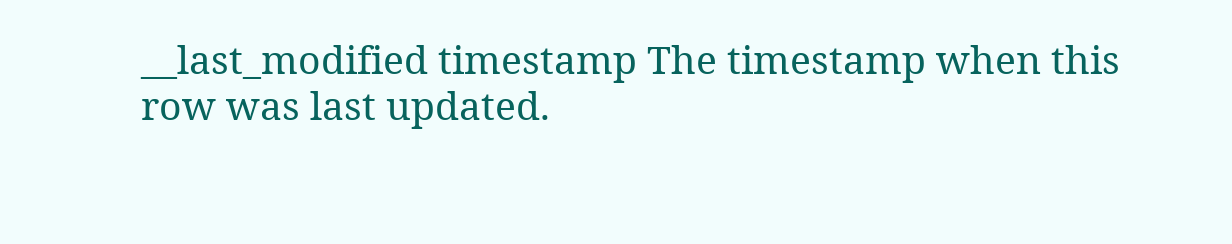__last_modified timestamp The timestamp when this row was last updated.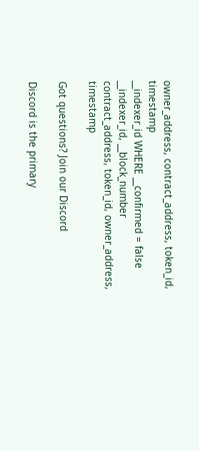owner_address, contract_address, token_id, timestamp
__indexer_id WHERE __confirmed = false
__indexer_id, __block_number
contract_address, token_id, owner_address, timestamp

Got questions? Join our Discord

Discord is the primary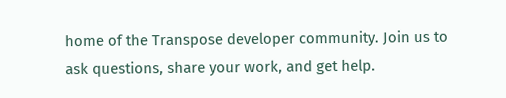home of the Transpose developer community. Join us to ask questions, share your work, and get help.